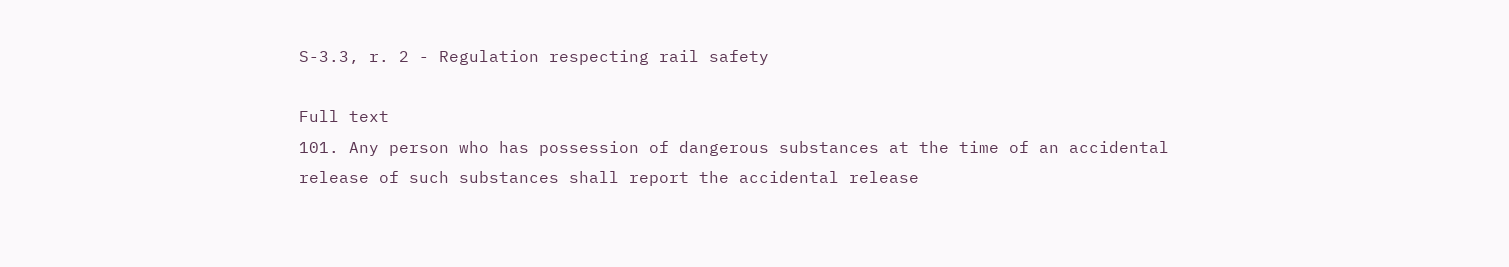S-3.3, r. 2 - Regulation respecting rail safety

Full text
101. Any person who has possession of dangerous substances at the time of an accidental release of such substances shall report the accidental release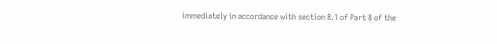immediately in accordance with section 8.1 of Part 8 of the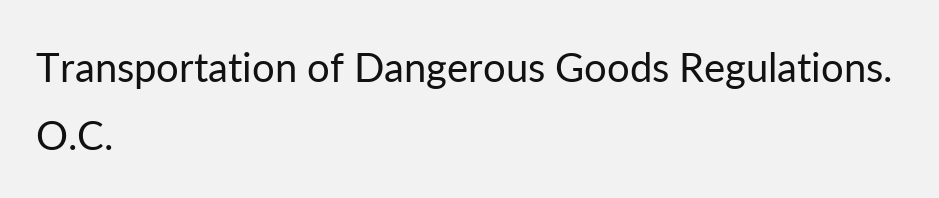Transportation of Dangerous Goods Regulations.
O.C.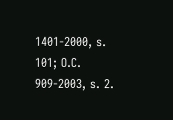1401-2000, s. 101; O.C. 909-2003, s. 2.